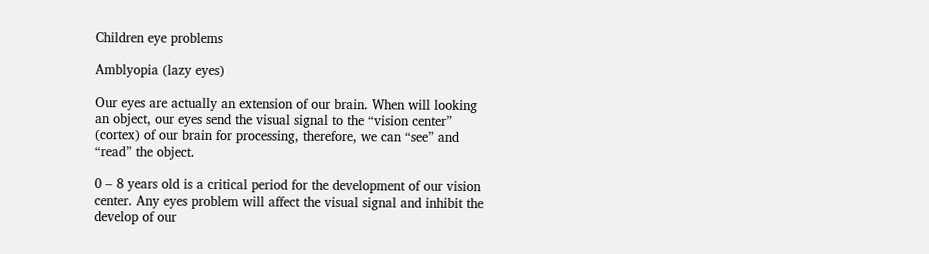Children eye problems

Amblyopia (lazy eyes)

Our eyes are actually an extension of our brain. When will looking an object, our eyes send the visual signal to the “vision center” (cortex) of our brain for processing, therefore, we can “see” and “read” the object.

0 – 8 years old is a critical period for the development of our vision center. Any eyes problem will affect the visual signal and inhibit the develop of our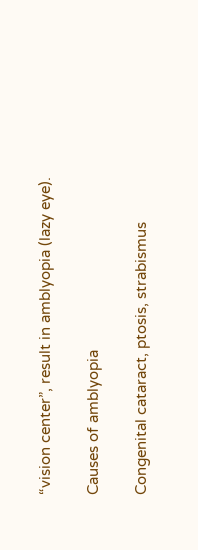“vision center”, result in amblyopia (lazy eye).

Causes of amblyopia

Congenital cataract, ptosis, strabismus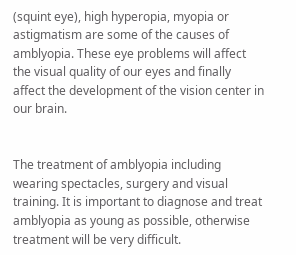(squint eye), high hyperopia, myopia or astigmatism are some of the causes of amblyopia. These eye problems will affect the visual quality of our eyes and finally affect the development of the vision center in our brain.


The treatment of amblyopia including wearing spectacles, surgery and visual training. It is important to diagnose and treat amblyopia as young as possible, otherwise treatment will be very difficult.